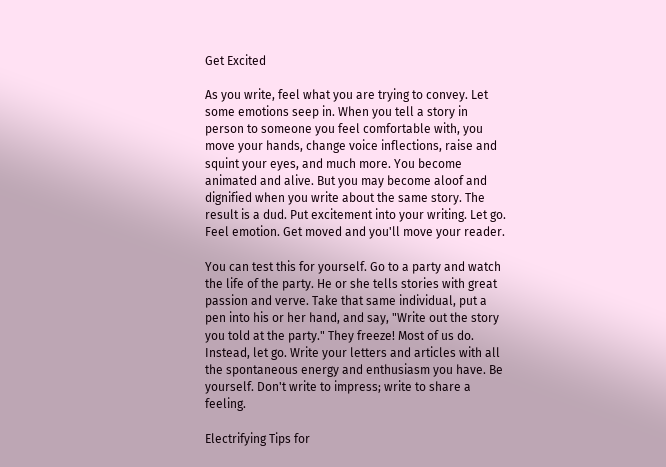Get Excited

As you write, feel what you are trying to convey. Let some emotions seep in. When you tell a story in person to someone you feel comfortable with, you move your hands, change voice inflections, raise and squint your eyes, and much more. You become animated and alive. But you may become aloof and dignified when you write about the same story. The result is a dud. Put excitement into your writing. Let go. Feel emotion. Get moved and you'll move your reader.

You can test this for yourself. Go to a party and watch the life of the party. He or she tells stories with great passion and verve. Take that same individual, put a pen into his or her hand, and say, "Write out the story you told at the party." They freeze! Most of us do. Instead, let go. Write your letters and articles with all the spontaneous energy and enthusiasm you have. Be yourself. Don't write to impress; write to share a feeling.

Electrifying Tips for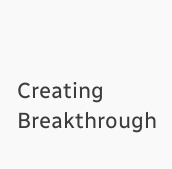Creating Breakthrough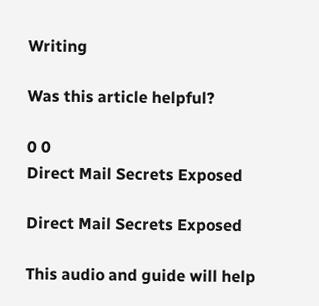Writing

Was this article helpful?

0 0
Direct Mail Secrets Exposed

Direct Mail Secrets Exposed

This audio and guide will help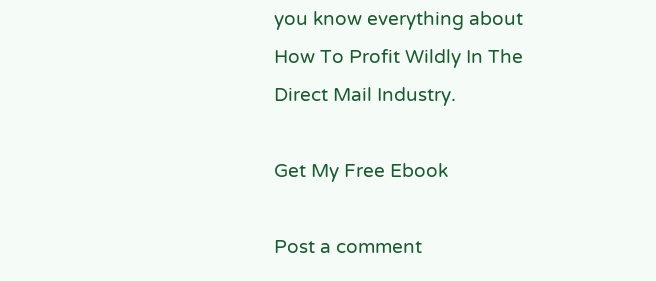you know everything about How To Profit Wildly In The Direct Mail Industry.

Get My Free Ebook

Post a comment